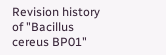Revision history of "Bacillus cereus BP01"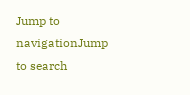Jump to navigationJump to search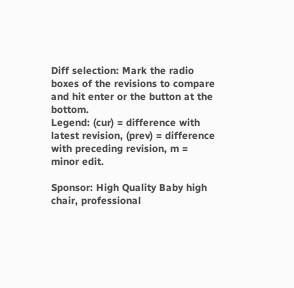Diff selection: Mark the radio boxes of the revisions to compare and hit enter or the button at the bottom.
Legend: (cur) = difference with latest revision, (prev) = difference with preceding revision, m = minor edit.

Sponsor: High Quality Baby high chair, professional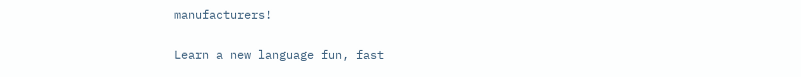manufacturers!

Learn a new language fun, fast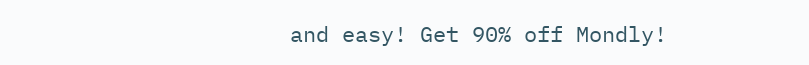and easy! Get 90% off Mondly!